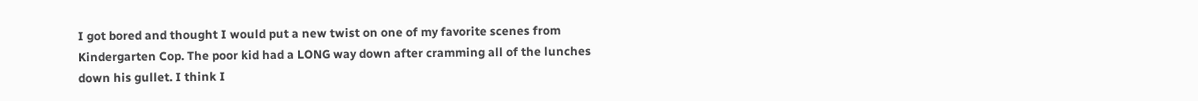I got bored and thought I would put a new twist on one of my favorite scenes from Kindergarten Cop. The poor kid had a LONG way down after cramming all of the lunches down his gullet. I think I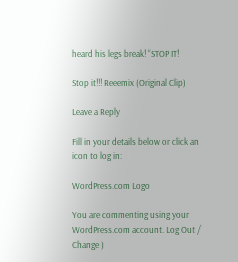heard his legs break! “STOP IT!

Stop it!!! Reeemix (Original Clip)

Leave a Reply

Fill in your details below or click an icon to log in:

WordPress.com Logo

You are commenting using your WordPress.com account. Log Out /  Change )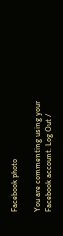Facebook photo

You are commenting using your Facebook account. Log Out /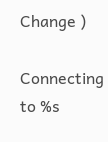Change )

Connecting to %s